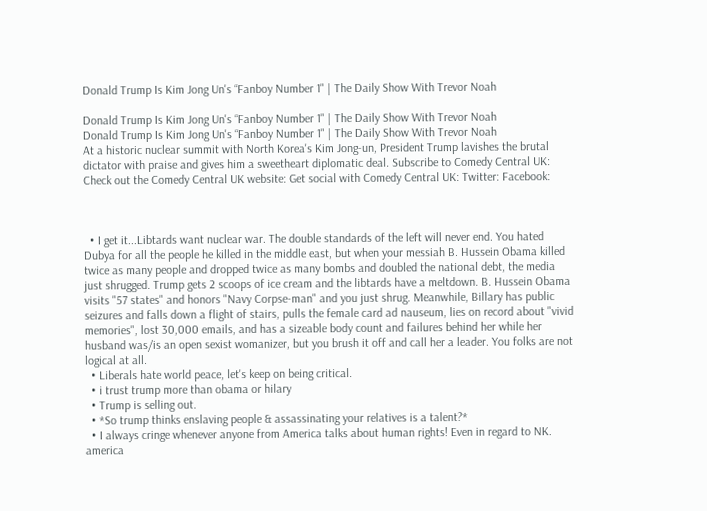Donald Trump Is Kim Jong Un's “Fanboy Number 1" | The Daily Show With Trevor Noah

Donald Trump Is Kim Jong Un's “Fanboy Number 1" | The Daily Show With Trevor Noah
Donald Trump Is Kim Jong Un's “Fanboy Number 1" | The Daily Show With Trevor Noah
At a historic nuclear summit with North Korea's Kim Jong-un, President Trump lavishes the brutal dictator with praise and gives him a sweetheart diplomatic deal. Subscribe to Comedy Central UK: Check out the Comedy Central UK website: Get social with Comedy Central UK: Twitter: Facebook:



  • I get it...Libtards want nuclear war. The double standards of the left will never end. You hated Dubya for all the people he killed in the middle east, but when your messiah B. Hussein Obama killed twice as many people and dropped twice as many bombs and doubled the national debt, the media just shrugged. Trump gets 2 scoops of ice cream and the libtards have a meltdown. B. Hussein Obama visits "57 states" and honors "Navy Corpse-man" and you just shrug. Meanwhile, Billary has public seizures and falls down a flight of stairs, pulls the female card ad nauseum, lies on record about "vivid memories", lost 30,000 emails, and has a sizeable body count and failures behind her while her husband was/is an open sexist womanizer, but you brush it off and call her a leader. You folks are not logical at all.
  • Liberals hate world peace, let's keep on being critical.
  • i trust trump more than obama or hilary
  • Trump is selling out.
  • *So trump thinks enslaving people & assassinating your relatives is a talent?*
  • I always cringe whenever anyone from America talks about human rights! Even in regard to NK. america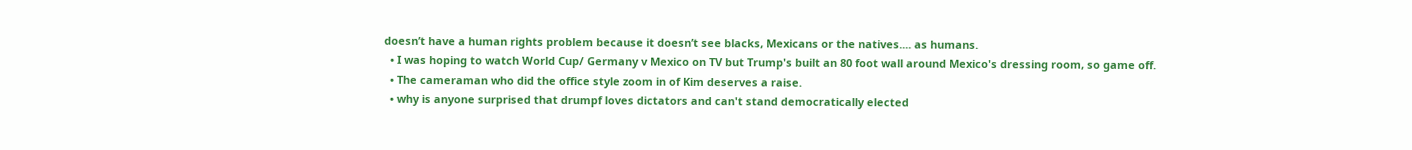doesn’t have a human rights problem because it doesn’t see blacks, Mexicans or the natives.... as humans.
  • I was hoping to watch World Cup/ Germany v Mexico on TV but Trump's built an 80 foot wall around Mexico's dressing room, so game off.
  • The cameraman who did the office style zoom in of Kim deserves a raise.
  • why is anyone surprised that drumpf loves dictators and can't stand democratically elected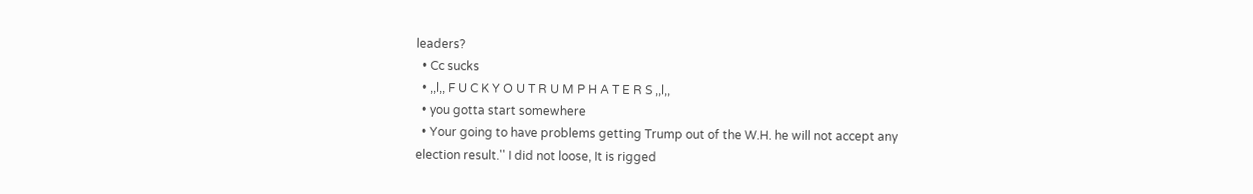leaders?
  • Cc sucks
  • ,,l,, F U C K Y O U T R U M P H A T E R S ,,l,,
  • you gotta start somewhere
  • Your going to have problems getting Trump out of the W.H. he will not accept any election result.'' I did not loose, It is rigged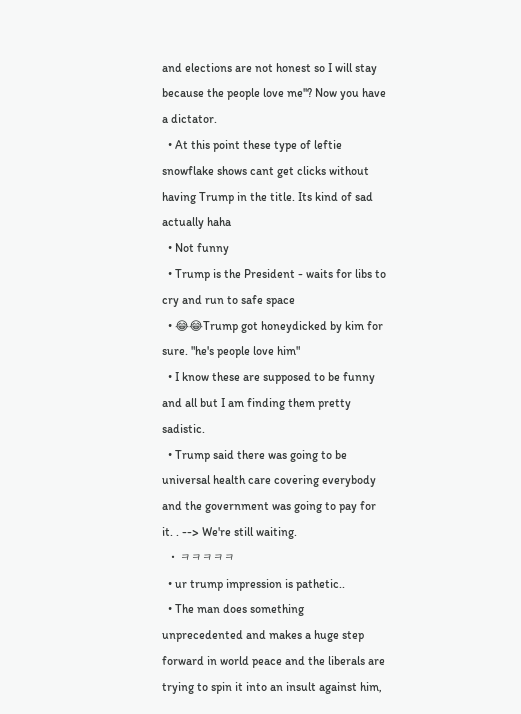and elections are not honest so I will stay because the people love me''? Now you have a dictator.
  • At this point these type of leftie snowflake shows cant get clicks without having Trump in the title. Its kind of sad actually haha
  • Not funny
  • Trump is the President - waits for libs to cry and run to safe space
  • 😂😂Trump got honeydicked by kim for sure. "he's people love him"
  • I know these are supposed to be funny and all but I am finding them pretty sadistic.
  • Trump said there was going to be universal health care covering everybody and the government was going to pay for it. . --> We're still waiting.
  • ㅋㅋㅋㅋㅋ
  • ur trump impression is pathetic..
  • The man does something unprecedented and makes a huge step forward in world peace and the liberals are trying to spin it into an insult against him,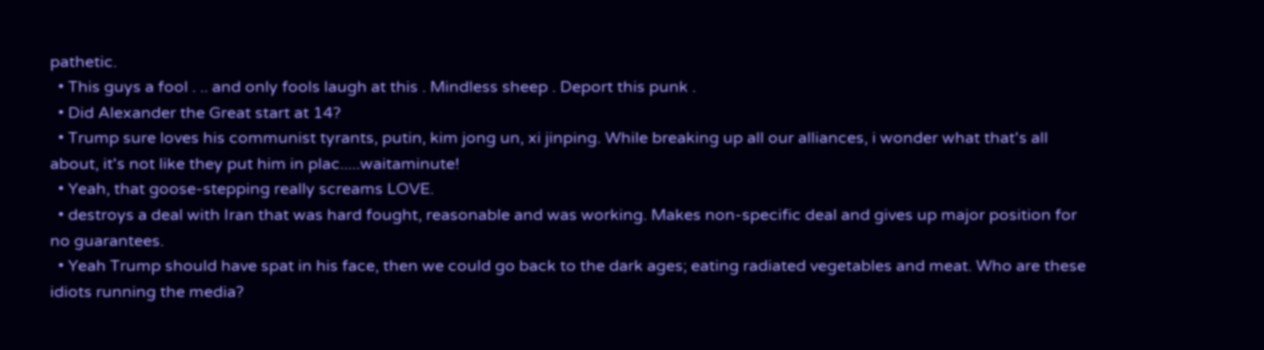pathetic.
  • This guys a fool . .. and only fools laugh at this . Mindless sheep . Deport this punk .
  • Did Alexander the Great start at 14?
  • Trump sure loves his communist tyrants, putin, kim jong un, xi jinping. While breaking up all our alliances, i wonder what that's all about, it's not like they put him in plac.....waitaminute!
  • Yeah, that goose-stepping really screams LOVE.
  • destroys a deal with Iran that was hard fought, reasonable and was working. Makes non-specific deal and gives up major position for no guarantees.
  • Yeah Trump should have spat in his face, then we could go back to the dark ages; eating radiated vegetables and meat. Who are these idiots running the media?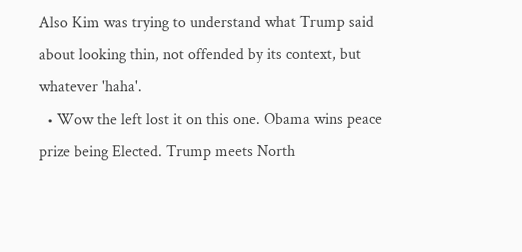Also Kim was trying to understand what Trump said about looking thin, not offended by its context, but whatever 'haha'.
  • Wow the left lost it on this one. Obama wins peace prize being Elected. Trump meets North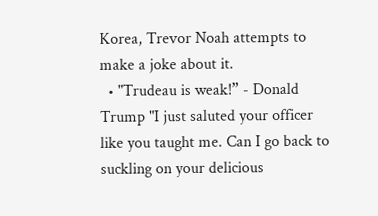Korea, Trevor Noah attempts to make a joke about it.
  • "Trudeau is weak!” - Donald Trump "I just saluted your officer like you taught me. Can I go back to suckling on your delicious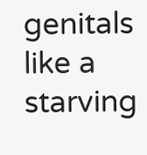genitals like a starving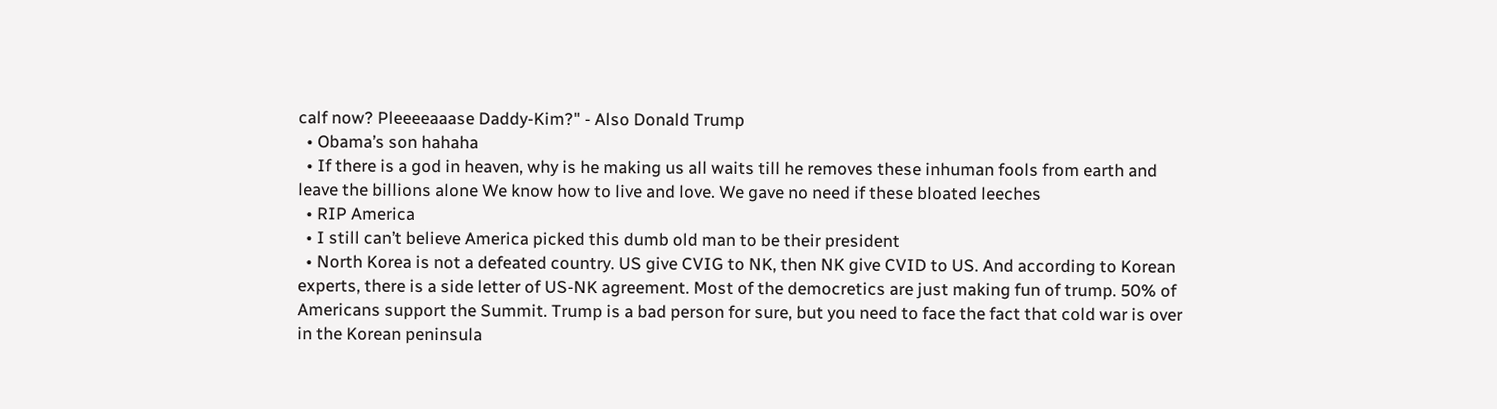calf now? Pleeeeaaase Daddy-Kim?" - Also Donald Trump
  • Obama’s son hahaha
  • If there is a god in heaven, why is he making us all waits till he removes these inhuman fools from earth and leave the billions alone We know how to live and love. We gave no need if these bloated leeches
  • RIP America
  • I still can’t believe America picked this dumb old man to be their president
  • North Korea is not a defeated country. US give CVIG to NK, then NK give CVID to US. And according to Korean experts, there is a side letter of US-NK agreement. Most of the democretics are just making fun of trump. 50% of Americans support the Summit. Trump is a bad person for sure, but you need to face the fact that cold war is over in the Korean peninsula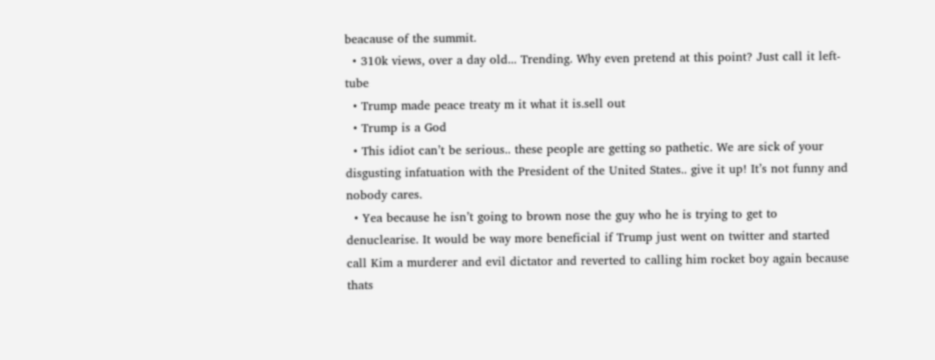beacause of the summit.
  • 310k views, over a day old... Trending. Why even pretend at this point? Just call it left-tube
  • Trump made peace treaty m it what it is.sell out
  • Trump is a God
  • This idiot can’t be serious.. these people are getting so pathetic. We are sick of your disgusting infatuation with the President of the United States.. give it up! It’s not funny and nobody cares.
  • Yea because he isn’t going to brown nose the guy who he is trying to get to denuclearise. It would be way more beneficial if Trump just went on twitter and started call Kim a murderer and evil dictator and reverted to calling him rocket boy again because thats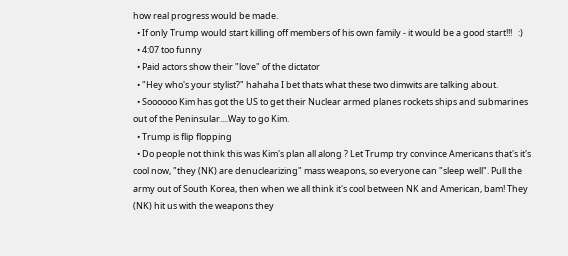how real progress would be made.
  • If only Trump would start killing off members of his own family - it would be a good start!!!   :)
  • 4:07 too funny
  • Paid actors show their "love" of the dictator
  • "Hey who's your stylist?" hahaha I bet thats what these two dimwits are talking about.
  • Soooooo Kim has got the US to get their Nuclear armed planes rockets ships and submarines out of the Peninsular....Way to go Kim.
  • Trump is flip flopping
  • Do people not think this was Kim's plan all along ? Let Trump try convince Americans that's it's cool now, "they (NK) are denuclearizing" mass weapons, so everyone can "sleep well". Pull the army out of South Korea, then when we all think it's cool between NK and American, bam! They (NK) hit us with the weapons they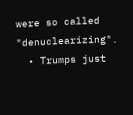were so called "denuclearizing".
  • Trumps just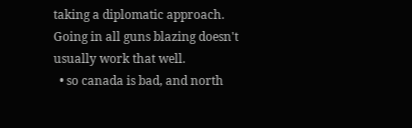taking a diplomatic approach. Going in all guns blazing doesn't usually work that well.
  • so canada is bad, and north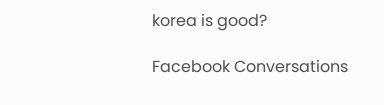korea is good?

Facebook Conversations